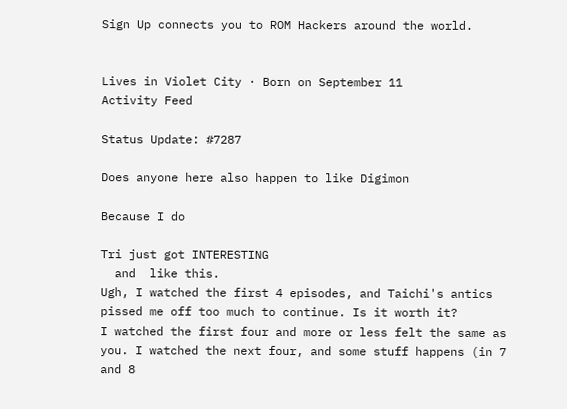Sign Up connects you to ROM Hackers around the world.


Lives in Violet City · Born on September 11
Activity Feed

Status Update: #7287

Does anyone here also happen to like Digimon

Because I do

Tri just got INTERESTING
  and  like this.
Ugh, I watched the first 4 episodes, and Taichi's antics pissed me off too much to continue. Is it worth it?
I watched the first four and more or less felt the same as you. I watched the next four, and some stuff happens (in 7 and 8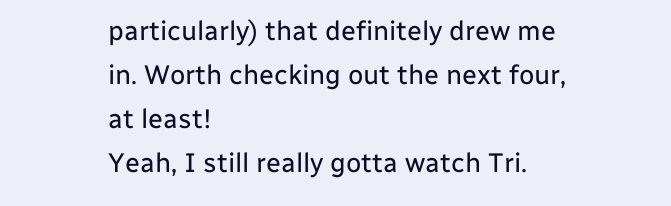particularly) that definitely drew me in. Worth checking out the next four, at least!
Yeah, I still really gotta watch Tri.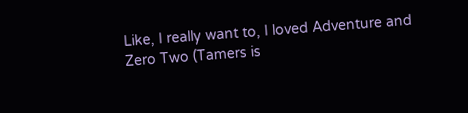Like, I really want to, I loved Adventure and Zero Two (Tamers is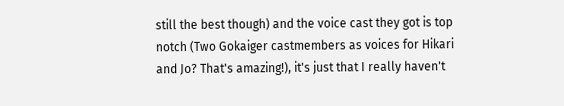still the best though) and the voice cast they got is top notch (Two Gokaiger castmembers as voices for Hikari and Jo? That's amazing!), it's just that I really haven't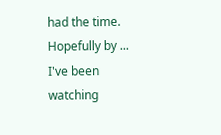had the time. Hopefully by ...
I've been watching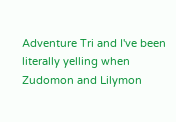Adventure Tri and I've been literally yelling when Zudomon and Lilymon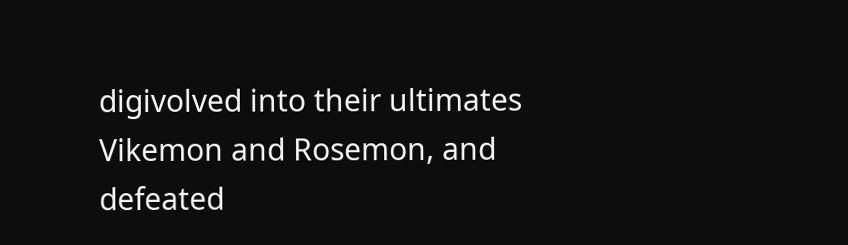digivolved into their ultimates Vikemon and Rosemon, and defeated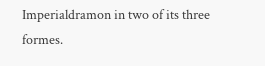Imperialdramon in two of its three formes.